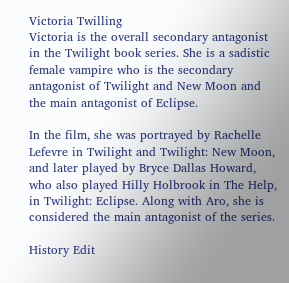Victoria Twilling
Victoria is the overall secondary antagonist in the Twilight book series. She is a sadistic female vampire who is the secondary antagonist of Twilight and New Moon and the main antagonist of Eclipse.

In the film, she was portrayed by Rachelle Lefevre in Twilight and Twilight: New Moon, and later played by Bryce Dallas Howard, who also played Hilly Holbrook in The Help, in Twilight: Eclipse. Along with Aro, she is considered the main antagonist of the series.

History Edit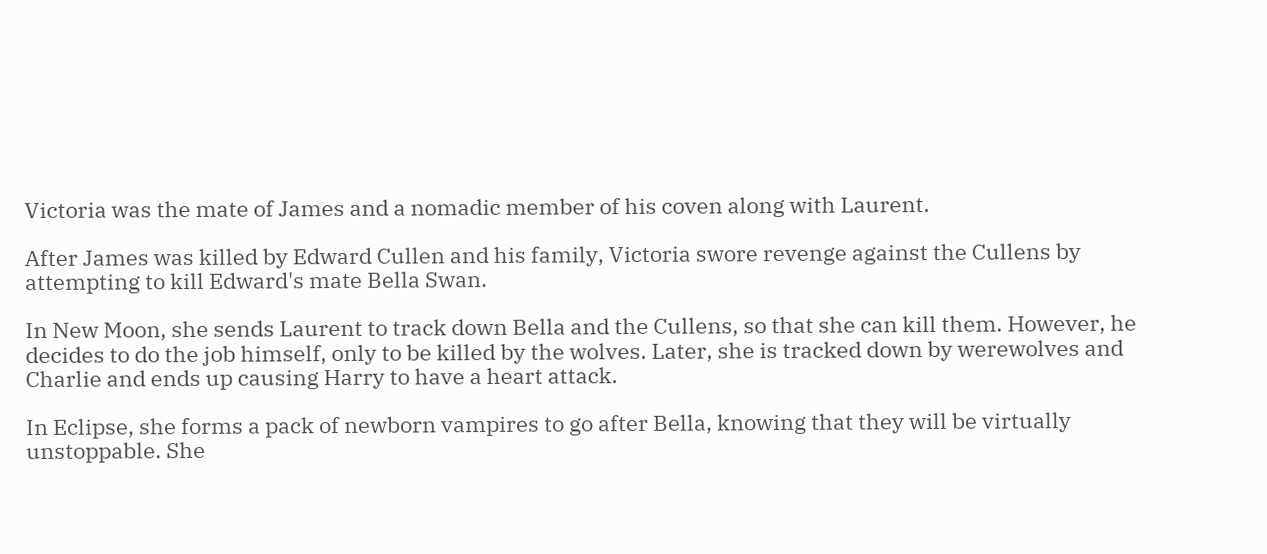Victoria was the mate of James and a nomadic member of his coven along with Laurent.

After James was killed by Edward Cullen and his family, Victoria swore revenge against the Cullens by attempting to kill Edward's mate Bella Swan.

In New Moon, she sends Laurent to track down Bella and the Cullens, so that she can kill them. However, he decides to do the job himself, only to be killed by the wolves. Later, she is tracked down by werewolves and Charlie and ends up causing Harry to have a heart attack.

In Eclipse, she forms a pack of newborn vampires to go after Bella, knowing that they will be virtually unstoppable. She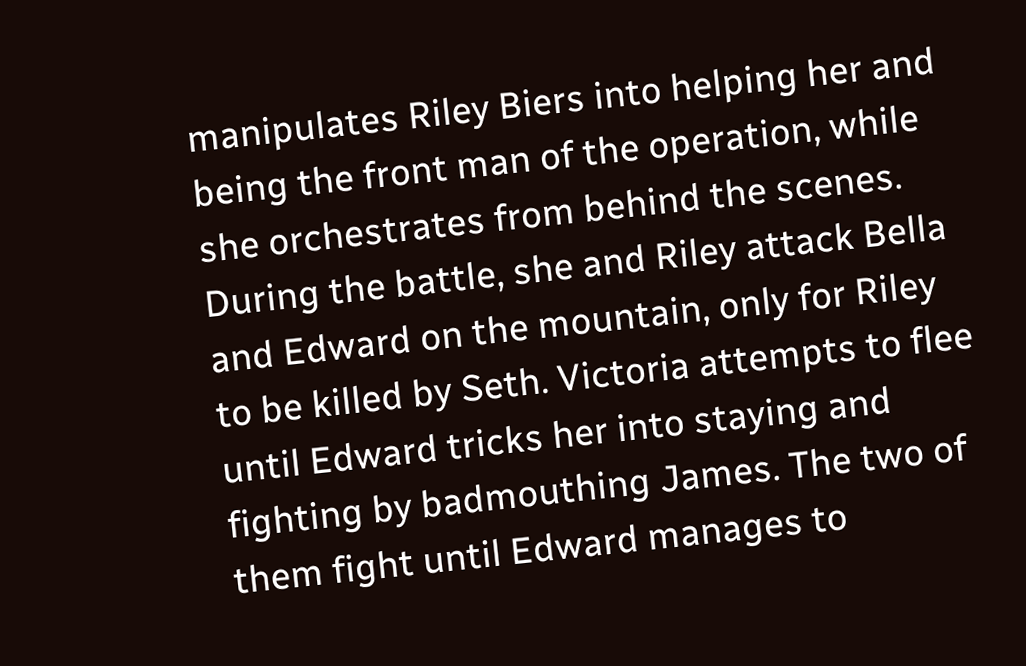manipulates Riley Biers into helping her and being the front man of the operation, while she orchestrates from behind the scenes. During the battle, she and Riley attack Bella and Edward on the mountain, only for Riley to be killed by Seth. Victoria attempts to flee until Edward tricks her into staying and fighting by badmouthing James. The two of them fight until Edward manages to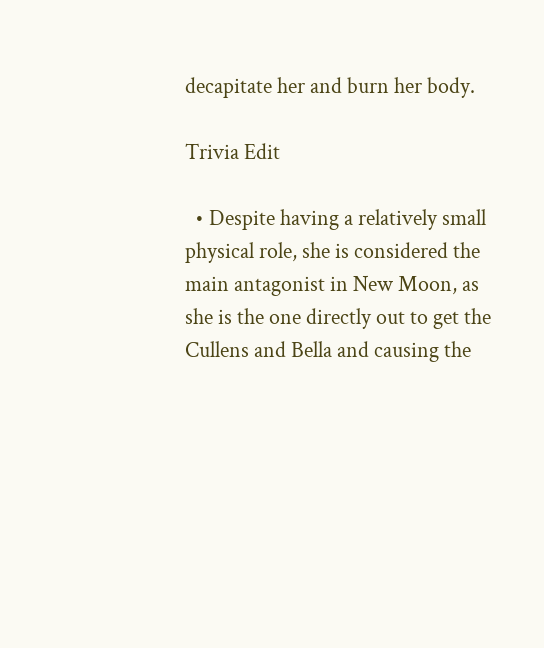decapitate her and burn her body.

Trivia Edit

  • Despite having a relatively small physical role, she is considered the main antagonist in New Moon, as she is the one directly out to get the Cullens and Bella and causing the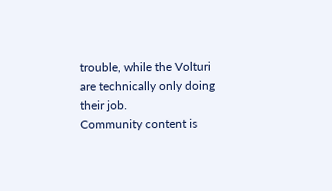trouble, while the Volturi are technically only doing their job.
Community content is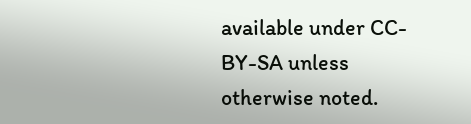available under CC-BY-SA unless otherwise noted.